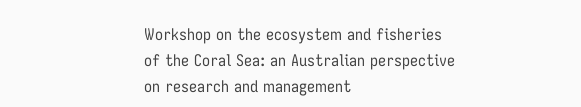Workshop on the ecosystem and fisheries of the Coral Sea: an Australian perspective on research and management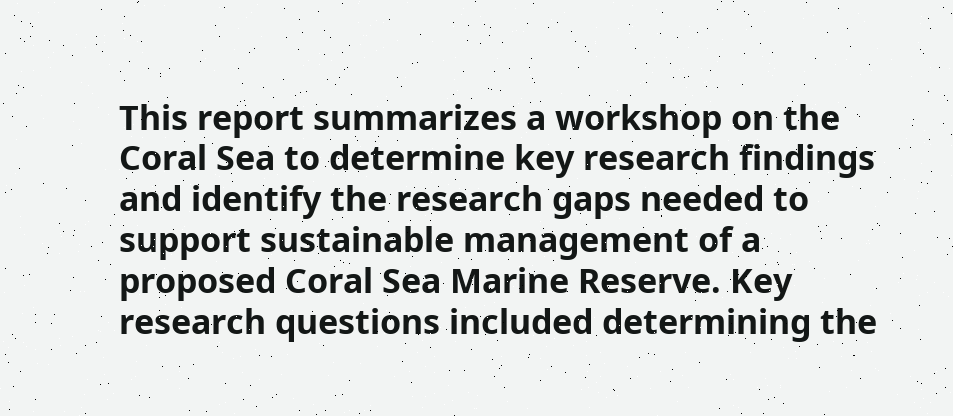This report summarizes a workshop on the Coral Sea to determine key research findings and identify the research gaps needed to support sustainable management of a proposed Coral Sea Marine Reserve. Key research questions included determining the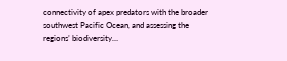connectivity of apex predators with the broader southwest Pacific Ocean, and assessing the regions’ biodiversity…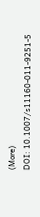(More)
DOI: 10.1007/s11160-011-9251-5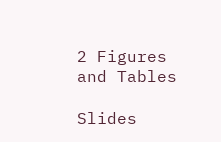2 Figures and Tables

Slides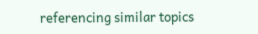referencing similar topics